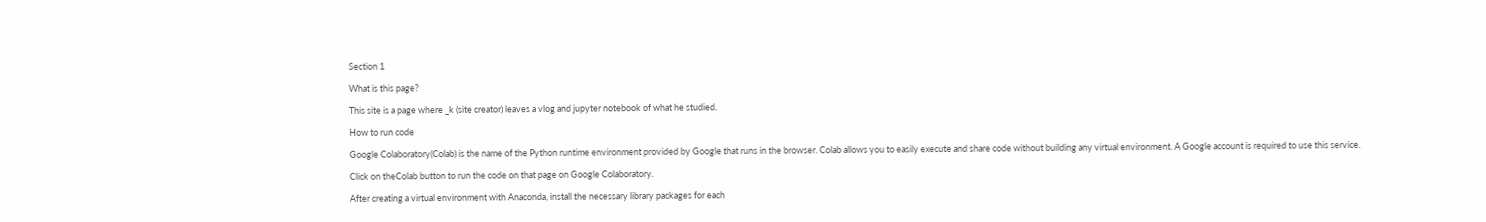Section 1

What is this page?

This site is a page where _k (site creator) leaves a vlog and jupyter notebook of what he studied.

How to run code

Google Colaboratory(Colab) is the name of the Python runtime environment provided by Google that runs in the browser. Colab allows you to easily execute and share code without building any virtual environment. A Google account is required to use this service.

Click on theColab button to run the code on that page on Google Colaboratory.

After creating a virtual environment with Anaconda, install the necessary library packages for each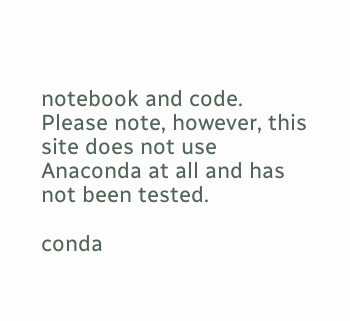notebook and code. Please note, however, this site does not use Anaconda at all and has not been tested.

conda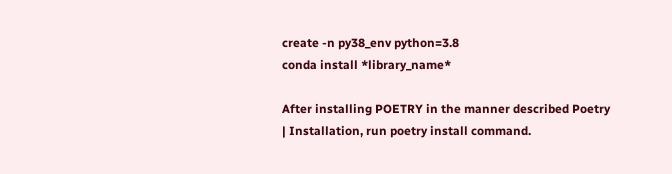create -n py38_env python=3.8
conda install *library_name*

After installing POETRY in the manner described Poetry | Installation, run poetry install command.